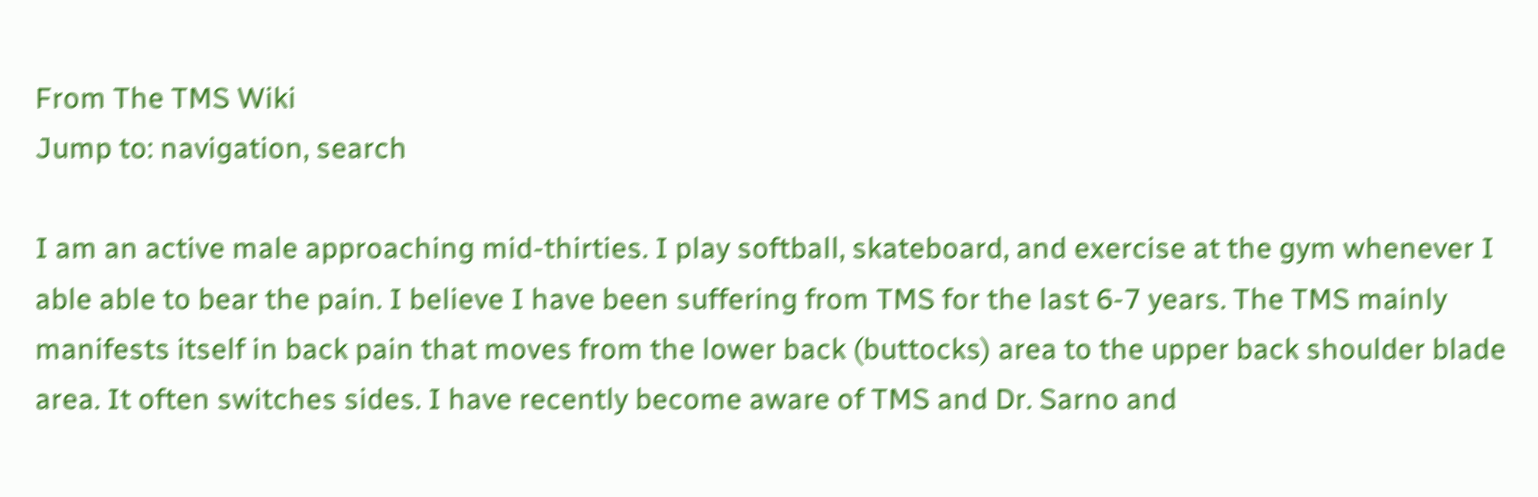From The TMS Wiki
Jump to: navigation, search

I am an active male approaching mid-thirties. I play softball, skateboard, and exercise at the gym whenever I able able to bear the pain. I believe I have been suffering from TMS for the last 6-7 years. The TMS mainly manifests itself in back pain that moves from the lower back (buttocks) area to the upper back shoulder blade area. It often switches sides. I have recently become aware of TMS and Dr. Sarno and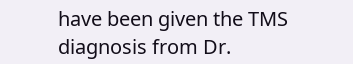have been given the TMS diagnosis from Dr.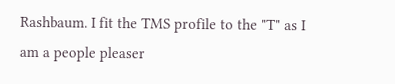Rashbaum. I fit the TMS profile to the "T" as I am a people pleaser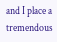and I place a tremendous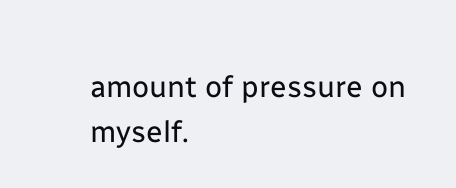amount of pressure on myself.